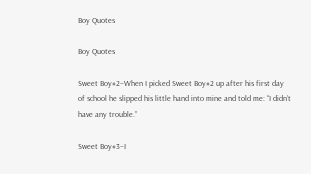Boy Quotes

Boy Quotes

Sweet Boy#2–When I picked Sweet Boy#2 up after his first day of school he slipped his little hand into mine and told me: “I didn’t have any trouble.”

Sweet Boy#3–I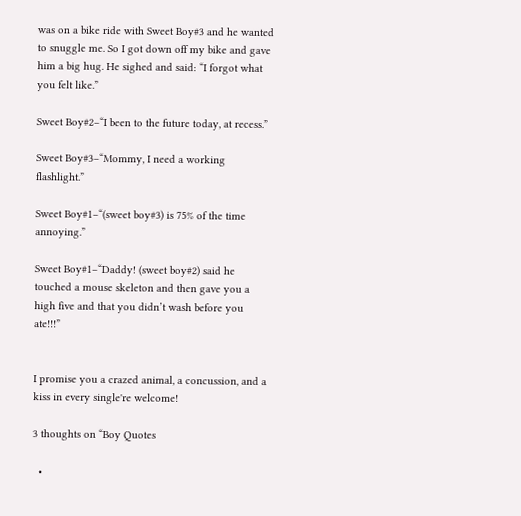was on a bike ride with Sweet Boy#3 and he wanted to snuggle me. So I got down off my bike and gave him a big hug. He sighed and said: “I forgot what you felt like.”

Sweet Boy#2–“I been to the future today, at recess.”

Sweet Boy#3–“Mommy, I need a working flashlight.”

Sweet Boy#1–“(sweet boy#3) is 75% of the time annoying.”

Sweet Boy#1–“Daddy! (sweet boy#2) said he touched a mouse skeleton and then gave you a high five and that you didn’t wash before you ate!!!”


I promise you a crazed animal, a concussion, and a kiss in every single're welcome!

3 thoughts on “Boy Quotes

  •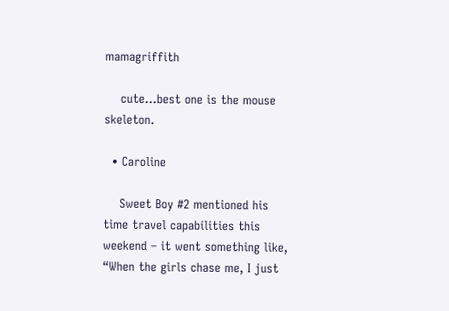mamagriffith

    cute…best one is the mouse skeleton.

  • Caroline

    Sweet Boy #2 mentioned his time travel capabilities this weekend – it went something like, “When the girls chase me, I just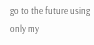go to the future using only my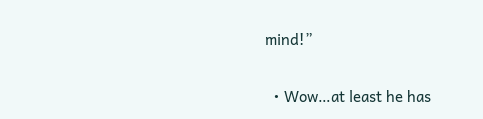mind!”

  • Wow…at least he has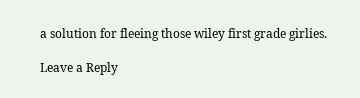a solution for fleeing those wiley first grade girlies.

Leave a Reply